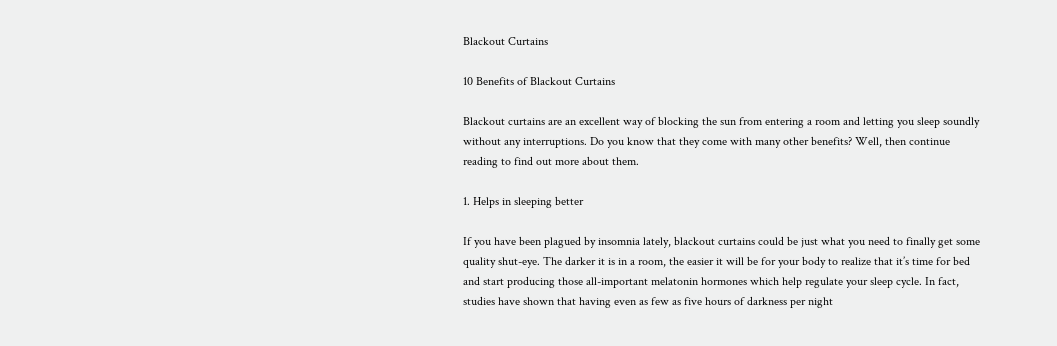Blackout Curtains

10 Benefits of Blackout Curtains

Blackout curtains are an excellent way of blocking the sun from entering a room and letting you sleep soundly without any interruptions. Do you know that they come with many other benefits? Well, then continue reading to find out more about them.

1. Helps in sleeping better

If you have been plagued by insomnia lately, blackout curtains could be just what you need to finally get some quality shut-eye. The darker it is in a room, the easier it will be for your body to realize that it’s time for bed and start producing those all-important melatonin hormones which help regulate your sleep cycle. In fact, studies have shown that having even as few as five hours of darkness per night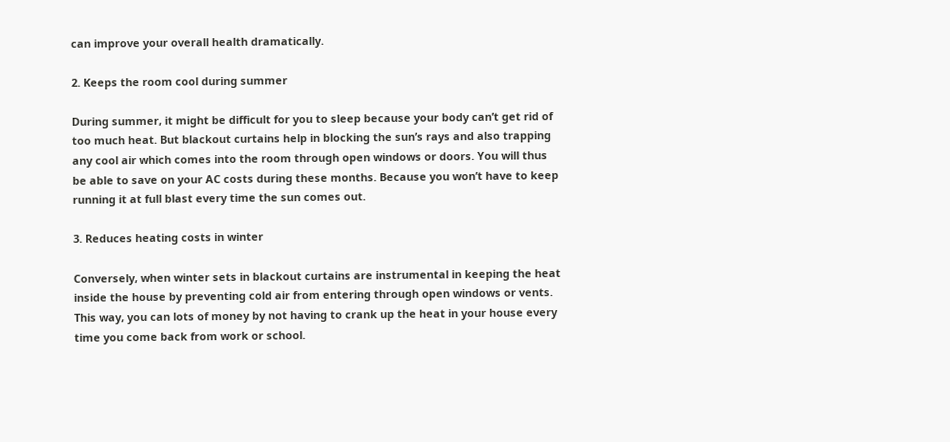can improve your overall health dramatically.

2. Keeps the room cool during summer

During summer, it might be difficult for you to sleep because your body can’t get rid of too much heat. But blackout curtains help in blocking the sun’s rays and also trapping any cool air which comes into the room through open windows or doors. You will thus be able to save on your AC costs during these months. Because you won’t have to keep running it at full blast every time the sun comes out.

3. Reduces heating costs in winter

Conversely, when winter sets in blackout curtains are instrumental in keeping the heat inside the house by preventing cold air from entering through open windows or vents. This way, you can lots of money by not having to crank up the heat in your house every time you come back from work or school.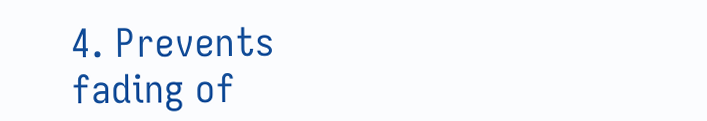4. Prevents fading of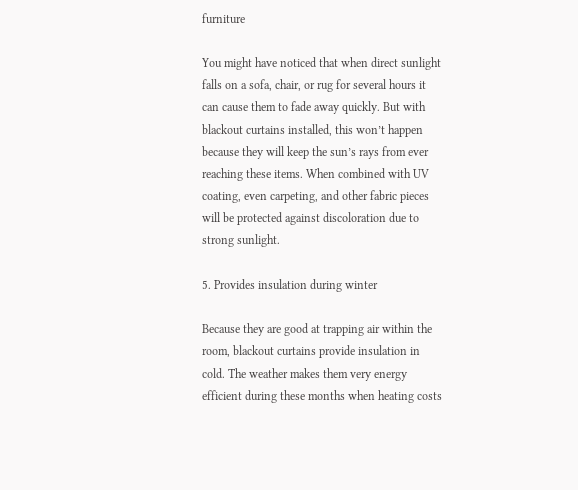furniture

You might have noticed that when direct sunlight falls on a sofa, chair, or rug for several hours it can cause them to fade away quickly. But with blackout curtains installed, this won’t happen because they will keep the sun’s rays from ever reaching these items. When combined with UV coating, even carpeting, and other fabric pieces will be protected against discoloration due to strong sunlight.

5. Provides insulation during winter

Because they are good at trapping air within the room, blackout curtains provide insulation in cold. The weather makes them very energy efficient during these months when heating costs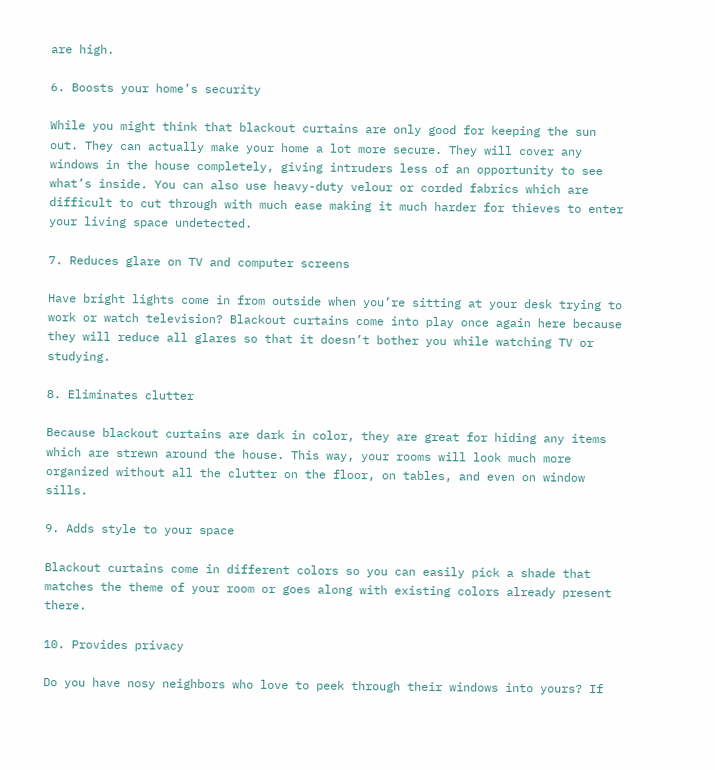are high.

6. Boosts your home’s security

While you might think that blackout curtains are only good for keeping the sun out. They can actually make your home a lot more secure. They will cover any windows in the house completely, giving intruders less of an opportunity to see what’s inside. You can also use heavy-duty velour or corded fabrics which are difficult to cut through with much ease making it much harder for thieves to enter your living space undetected.

7. Reduces glare on TV and computer screens

Have bright lights come in from outside when you’re sitting at your desk trying to work or watch television? Blackout curtains come into play once again here because they will reduce all glares so that it doesn’t bother you while watching TV or studying.

8. Eliminates clutter

Because blackout curtains are dark in color, they are great for hiding any items which are strewn around the house. This way, your rooms will look much more organized without all the clutter on the floor, on tables, and even on window sills.

9. Adds style to your space

Blackout curtains come in different colors so you can easily pick a shade that matches the theme of your room or goes along with existing colors already present there.

10. Provides privacy

Do you have nosy neighbors who love to peek through their windows into yours? If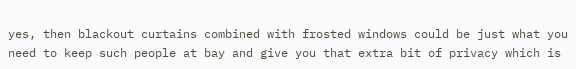yes, then blackout curtains combined with frosted windows could be just what you need to keep such people at bay and give you that extra bit of privacy which is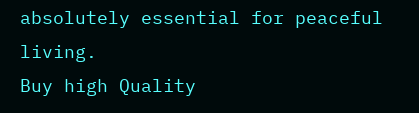absolutely essential for peaceful living.
Buy high Quality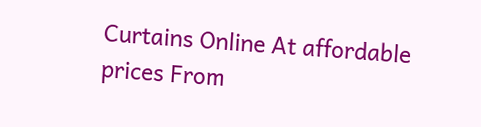Curtains Online At affordable prices From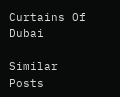Curtains Of Dubai

Similar Posts